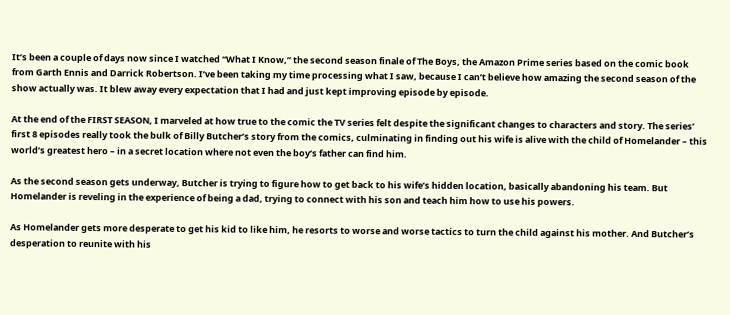It’s been a couple of days now since I watched “What I Know,” the second season finale of The Boys, the Amazon Prime series based on the comic book from Garth Ennis and Darrick Robertson. I’ve been taking my time processing what I saw, because I can’t believe how amazing the second season of the show actually was. It blew away every expectation that I had and just kept improving episode by episode.

At the end of the FIRST SEASON, I marveled at how true to the comic the TV series felt despite the significant changes to characters and story. The series’ first 8 episodes really took the bulk of Billy Butcher’s story from the comics, culminating in finding out his wife is alive with the child of Homelander – this world’s greatest hero – in a secret location where not even the boy’s father can find him.

As the second season gets underway, Butcher is trying to figure how to get back to his wife’s hidden location, basically abandoning his team. But Homelander is reveling in the experience of being a dad, trying to connect with his son and teach him how to use his powers.

As Homelander gets more desperate to get his kid to like him, he resorts to worse and worse tactics to turn the child against his mother. And Butcher’s desperation to reunite with his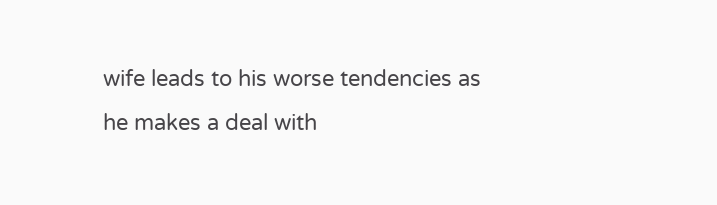wife leads to his worse tendencies as he makes a deal with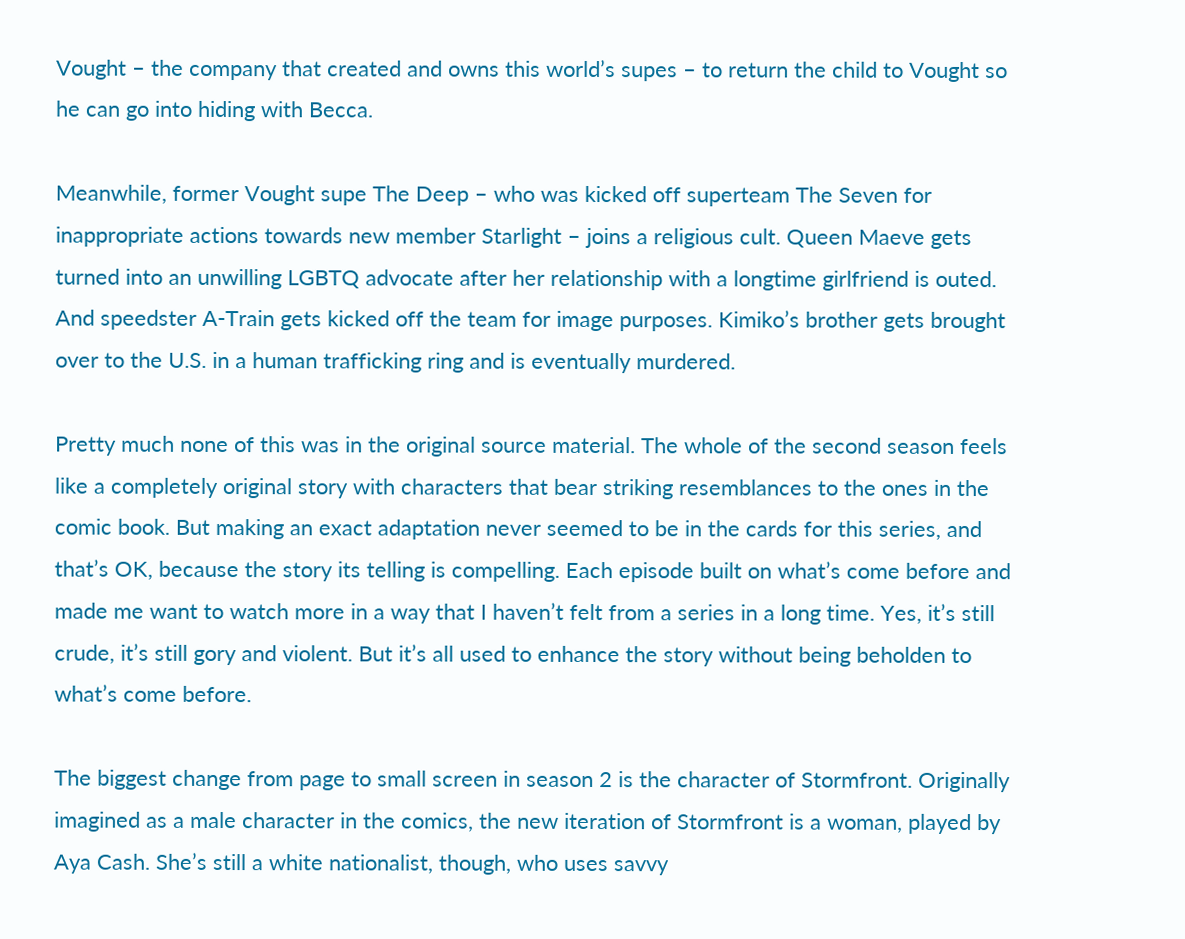Vought – the company that created and owns this world’s supes – to return the child to Vought so he can go into hiding with Becca.

Meanwhile, former Vought supe The Deep – who was kicked off superteam The Seven for inappropriate actions towards new member Starlight – joins a religious cult. Queen Maeve gets turned into an unwilling LGBTQ advocate after her relationship with a longtime girlfriend is outed. And speedster A-Train gets kicked off the team for image purposes. Kimiko’s brother gets brought over to the U.S. in a human trafficking ring and is eventually murdered.

Pretty much none of this was in the original source material. The whole of the second season feels like a completely original story with characters that bear striking resemblances to the ones in the comic book. But making an exact adaptation never seemed to be in the cards for this series, and that’s OK, because the story its telling is compelling. Each episode built on what’s come before and made me want to watch more in a way that I haven’t felt from a series in a long time. Yes, it’s still crude, it’s still gory and violent. But it’s all used to enhance the story without being beholden to what’s come before.

The biggest change from page to small screen in season 2 is the character of Stormfront. Originally imagined as a male character in the comics, the new iteration of Stormfront is a woman, played by Aya Cash. She’s still a white nationalist, though, who uses savvy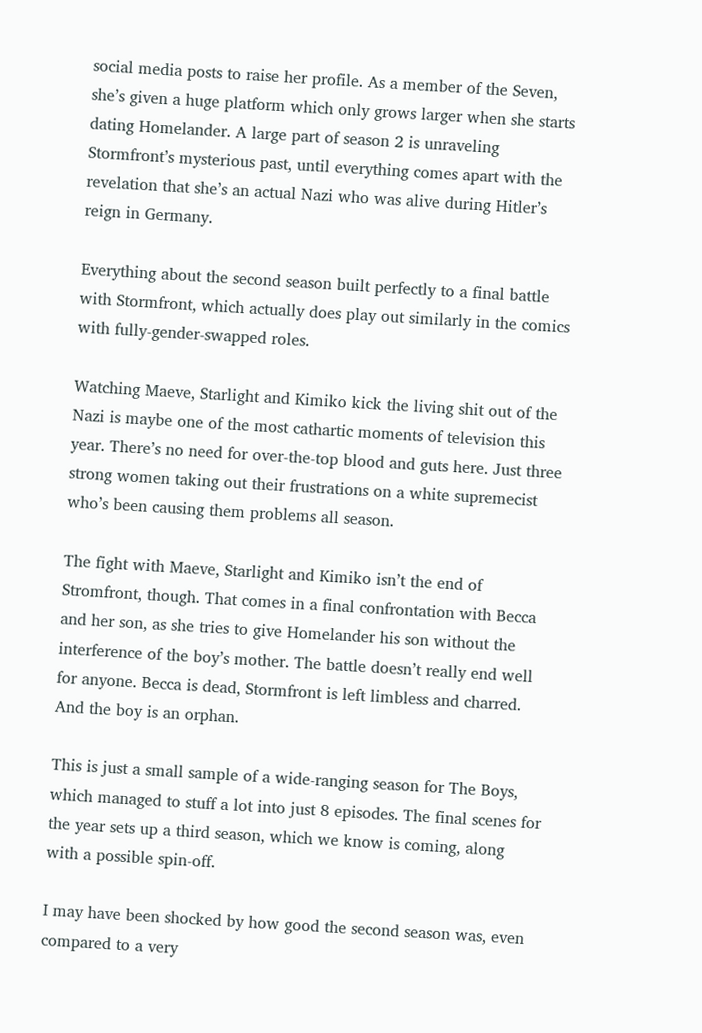social media posts to raise her profile. As a member of the Seven, she’s given a huge platform which only grows larger when she starts dating Homelander. A large part of season 2 is unraveling Stormfront’s mysterious past, until everything comes apart with the revelation that she’s an actual Nazi who was alive during Hitler’s reign in Germany.

Everything about the second season built perfectly to a final battle with Stormfront, which actually does play out similarly in the comics with fully-gender-swapped roles.

Watching Maeve, Starlight and Kimiko kick the living shit out of the Nazi is maybe one of the most cathartic moments of television this year. There’s no need for over-the-top blood and guts here. Just three strong women taking out their frustrations on a white supremecist who’s been causing them problems all season.

The fight with Maeve, Starlight and Kimiko isn’t the end of Stromfront, though. That comes in a final confrontation with Becca and her son, as she tries to give Homelander his son without the interference of the boy’s mother. The battle doesn’t really end well for anyone. Becca is dead, Stormfront is left limbless and charred. And the boy is an orphan.

This is just a small sample of a wide-ranging season for The Boys, which managed to stuff a lot into just 8 episodes. The final scenes for the year sets up a third season, which we know is coming, along with a possible spin-off.

I may have been shocked by how good the second season was, even compared to a very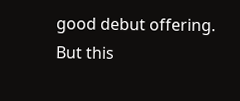good debut offering. But this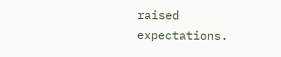raised expectations.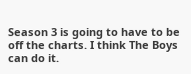Season 3 is going to have to be off the charts. I think The Boys can do it.